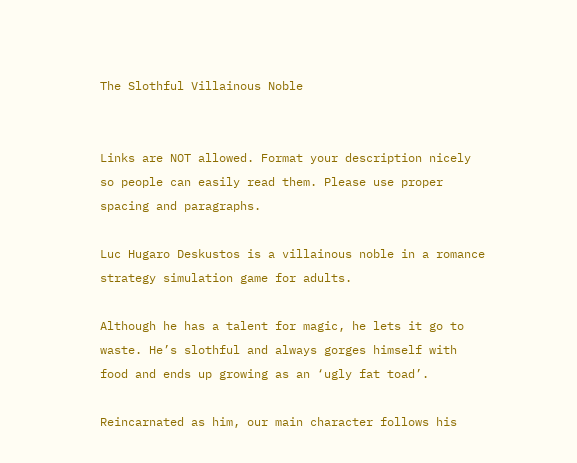The Slothful Villainous Noble


Links are NOT allowed. Format your description nicely so people can easily read them. Please use proper spacing and paragraphs.

Luc Hugaro Deskustos is a villainous noble in a romance strategy simulation game for adults.

Although he has a talent for magic, he lets it go to waste. He’s slothful and always gorges himself with food and ends up growing as an ‘ugly fat toad’.

Reincarnated as him, our main character follows his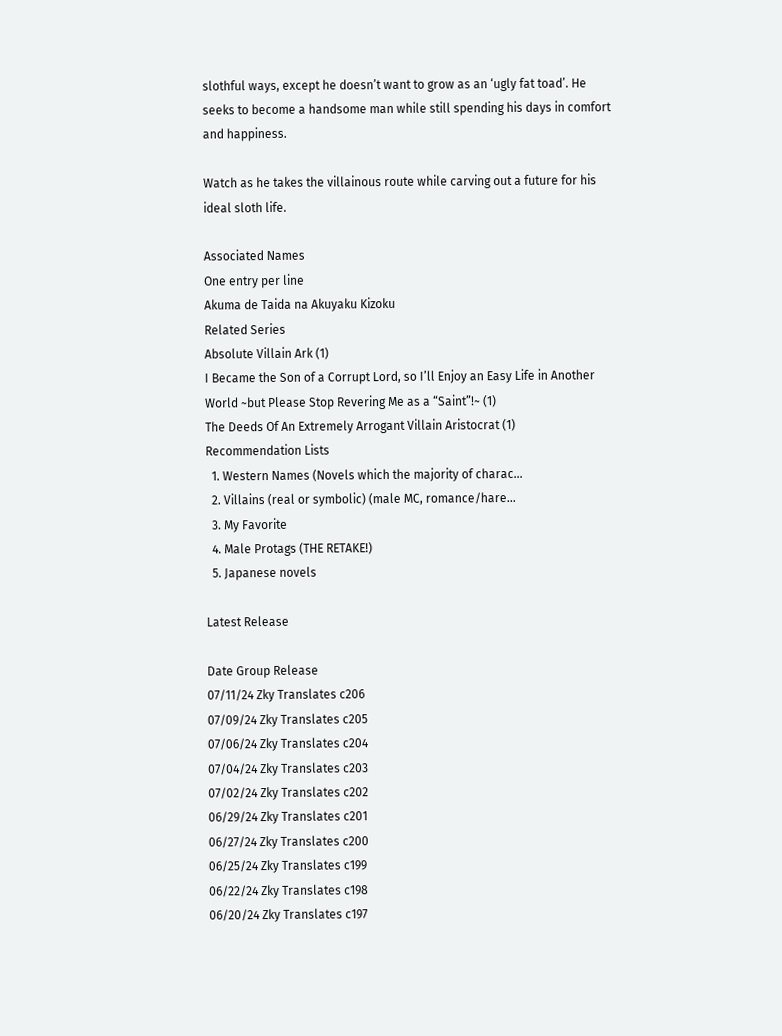slothful ways, except he doesn’t want to grow as an ‘ugly fat toad’. He seeks to become a handsome man while still spending his days in comfort and happiness.

Watch as he takes the villainous route while carving out a future for his ideal sloth life.

Associated Names
One entry per line
Akuma de Taida na Akuyaku Kizoku
Related Series
Absolute Villain Ark (1)
I Became the Son of a Corrupt Lord, so I’ll Enjoy an Easy Life in Another World ~but Please Stop Revering Me as a “Saint”!~ (1)
The Deeds Of An Extremely Arrogant Villain Aristocrat (1)
Recommendation Lists
  1. Western Names (Novels which the majority of charac...
  2. Villains (real or symbolic) (male MC, romance/hare...
  3. My Favorite
  4. Male Protags (THE RETAKE!)
  5. Japanese novels

Latest Release

Date Group Release
07/11/24 Zky Translates c206
07/09/24 Zky Translates c205
07/06/24 Zky Translates c204
07/04/24 Zky Translates c203
07/02/24 Zky Translates c202
06/29/24 Zky Translates c201
06/27/24 Zky Translates c200
06/25/24 Zky Translates c199
06/22/24 Zky Translates c198
06/20/24 Zky Translates c197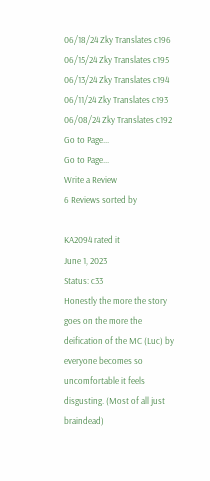06/18/24 Zky Translates c196
06/15/24 Zky Translates c195
06/13/24 Zky Translates c194
06/11/24 Zky Translates c193
06/08/24 Zky Translates c192
Go to Page...
Go to Page...
Write a Review
6 Reviews sorted by

KA2094 rated it
June 1, 2023
Status: c33
Honestly the more the story goes on the more the deification of the MC (Luc) by everyone becomes so uncomfortable it feels disgusting. (Most of all just braindead)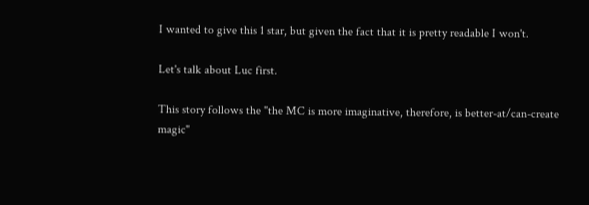I wanted to give this 1 star, but given the fact that it is pretty readable I won't.

Let's talk about Luc first.

This story follows the "the MC is more imaginative, therefore, is better-at/can-create magic"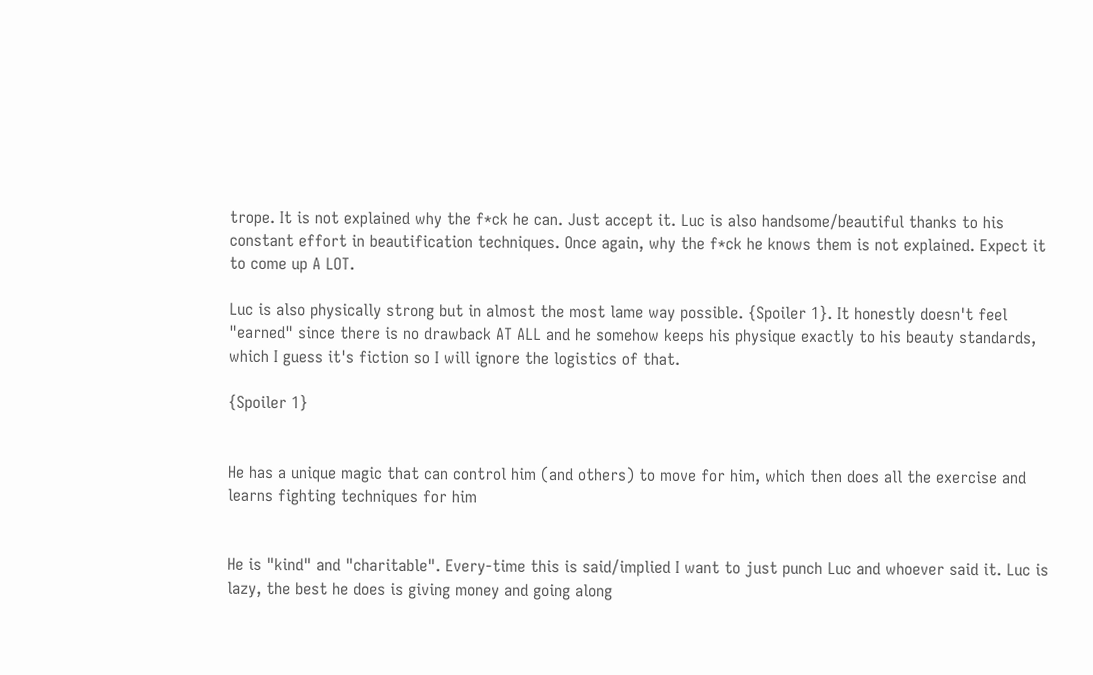trope. It is not explained why the f*ck he can. Just accept it. Luc is also handsome/beautiful thanks to his constant effort in beautification techniques. Once again, why the f*ck he knows them is not explained. Expect it to come up A LOT.

Luc is also physically strong but in almost the most lame way possible. {Spoiler 1}. It honestly doesn't feel "earned" since there is no drawback AT ALL and he somehow keeps his physique exactly to his beauty standards, which I guess it's fiction so I will ignore the logistics of that.

{Spoiler 1}


He has a unique magic that can control him (and others) to move for him, which then does all the exercise and learns fighting techniques for him


He is "kind" and "charitable". Every-time this is said/implied I want to just punch Luc and whoever said it. Luc is lazy, the best he does is giving money and going along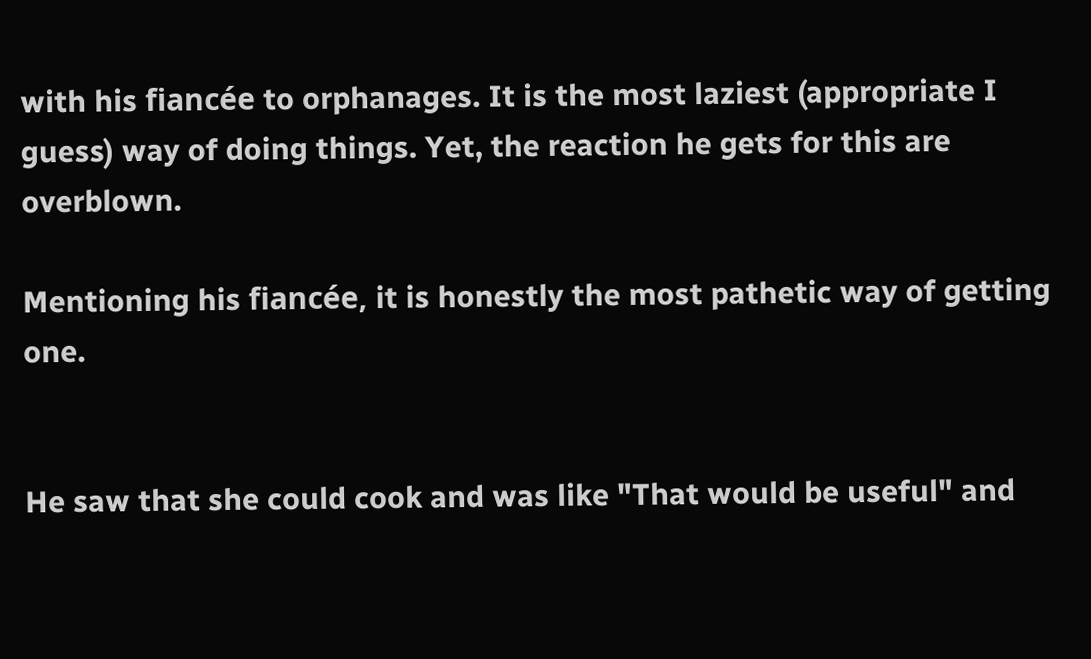with his fiancée to orphanages. It is the most laziest (appropriate I guess) way of doing things. Yet, the reaction he gets for this are overblown.

Mentioning his fiancée, it is honestly the most pathetic way of getting one.


He saw that she could cook and was like "That would be useful" and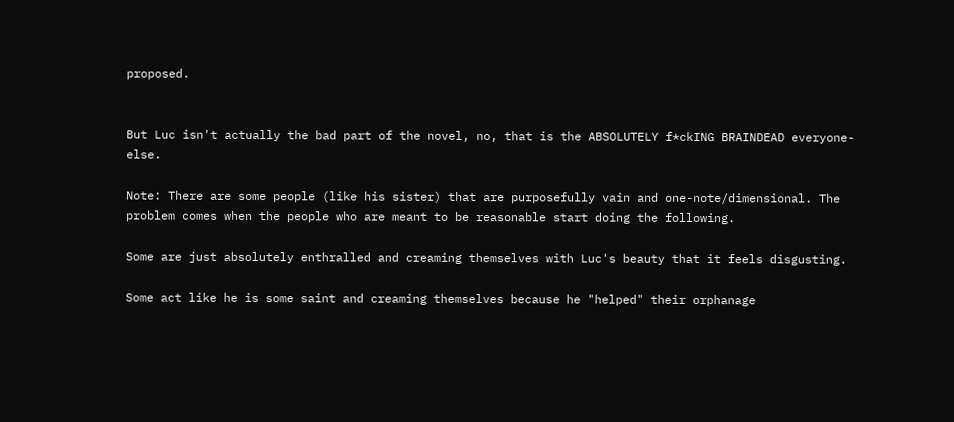proposed.


But Luc isn't actually the bad part of the novel, no, that is the ABSOLUTELY f*ckING BRAINDEAD everyone-else.

Note: There are some people (like his sister) that are purposefully vain and one-note/dimensional. The problem comes when the people who are meant to be reasonable start doing the following.

Some are just absolutely enthralled and creaming themselves with Luc's beauty that it feels disgusting.

Some act like he is some saint and creaming themselves because he "helped" their orphanage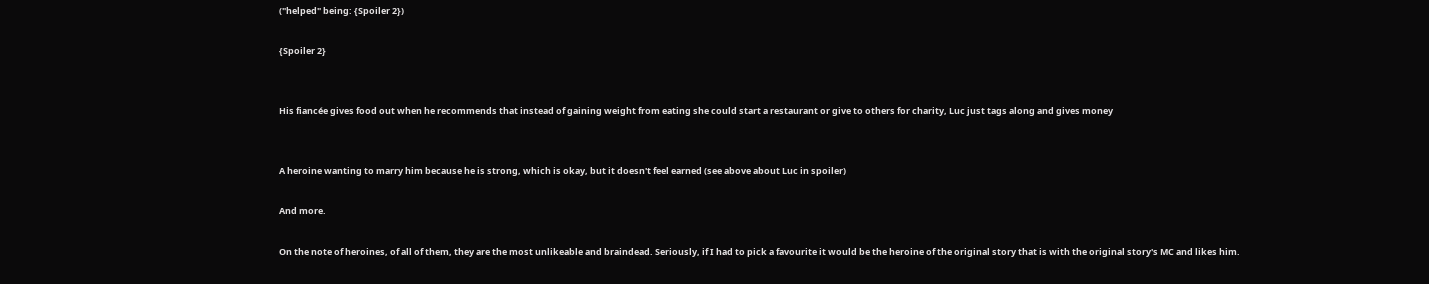("helped" being: {Spoiler 2})

{Spoiler 2}


His fiancée gives food out when he recommends that instead of gaining weight from eating she could start a restaurant or give to others for charity, Luc just tags along and gives money


A heroine wanting to marry him because he is strong, which is okay, but it doesn't feel earned (see above about Luc in spoiler)

And more.

On the note of heroines, of all of them, they are the most unlikeable and braindead. Seriously, if I had to pick a favourite it would be the heroine of the original story that is with the original story's MC and likes him.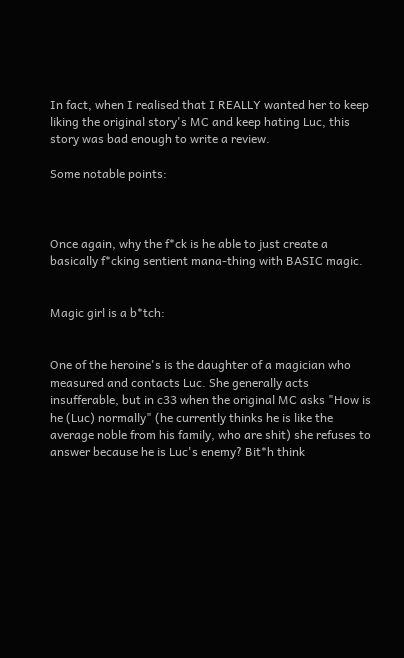In fact, when I realised that I REALLY wanted her to keep liking the original story's MC and keep hating Luc, this story was bad enough to write a review.

Some notable points:



Once again, why the f*ck is he able to just create a basically f*cking sentient mana-thing with BASIC magic.


Magic girl is a b*tch:


One of the heroine's is the daughter of a magician who measured and contacts Luc. She generally acts insufferable, but in c33 when the original MC asks "How is he (Luc) normally" (he currently thinks he is like the average noble from his family, who are shit) she refuses to answer because he is Luc's enemy? Bit*h think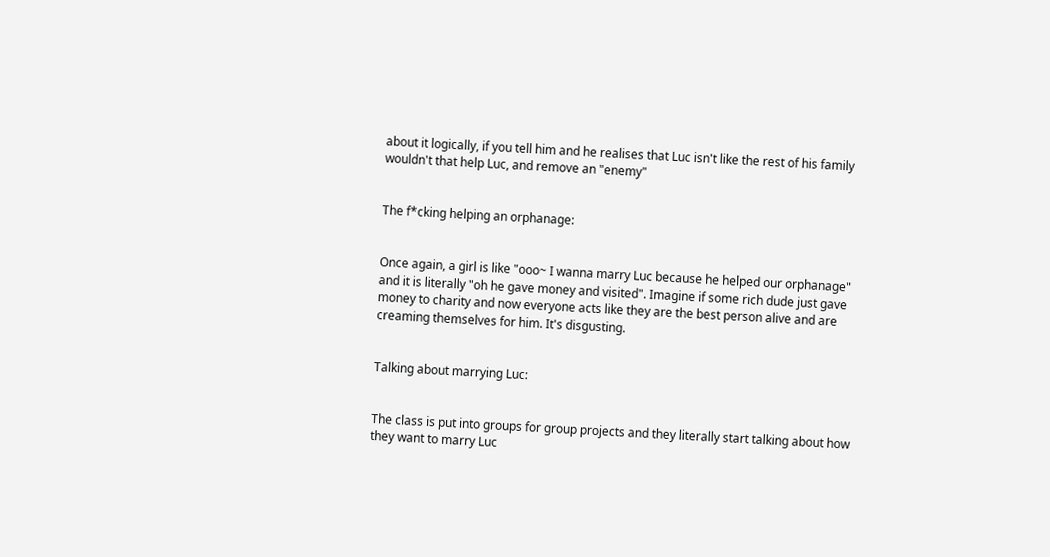about it logically, if you tell him and he realises that Luc isn't like the rest of his family wouldn't that help Luc, and remove an "enemy"


The f*cking helping an orphanage:


Once again, a girl is like "ooo~ I wanna marry Luc because he helped our orphanage" and it is literally "oh he gave money and visited". Imagine if some rich dude just gave money to charity and now everyone acts like they are the best person alive and are creaming themselves for him. It's disgusting.


Talking about marrying Luc:


The class is put into groups for group projects and they literally start talking about how they want to marry Luc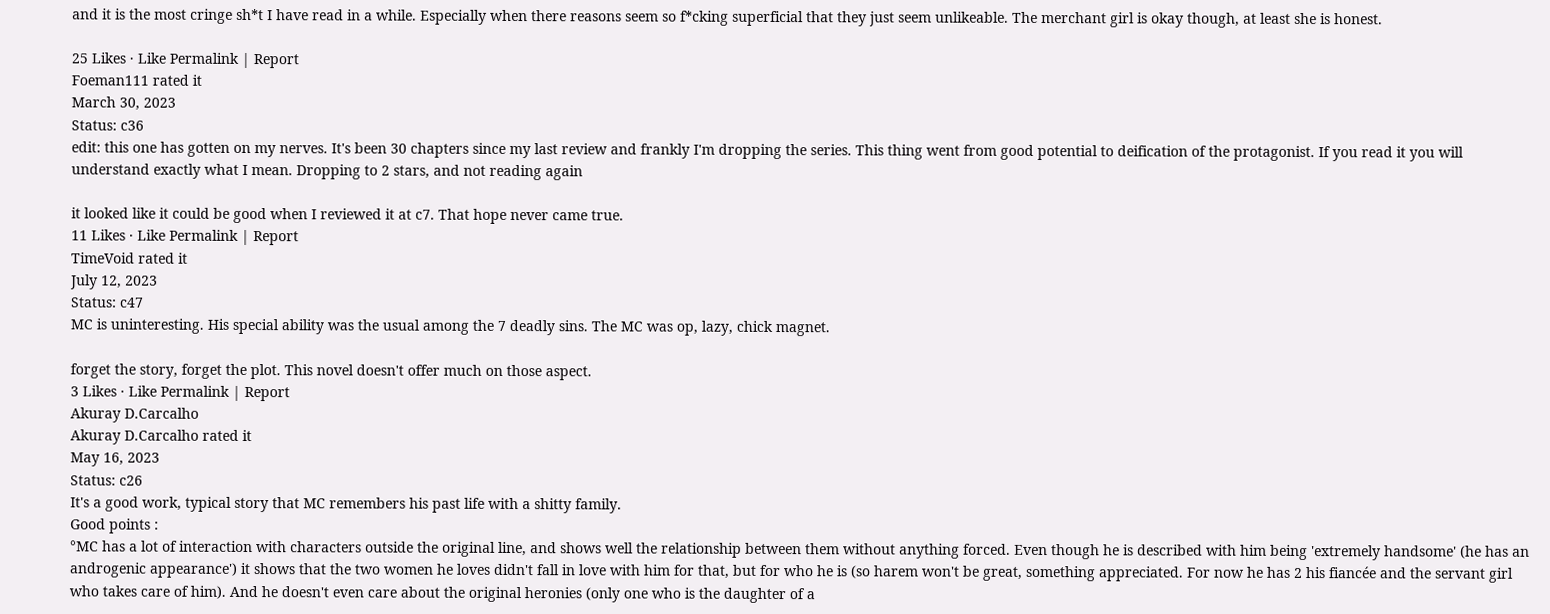and it is the most cringe sh*t I have read in a while. Especially when there reasons seem so f*cking superficial that they just seem unlikeable. The merchant girl is okay though, at least she is honest.

25 Likes · Like Permalink | Report
Foeman111 rated it
March 30, 2023
Status: c36
edit: this one has gotten on my nerves. It's been 30 chapters since my last review and frankly I'm dropping the series. This thing went from good potential to deification of the protagonist. If you read it you will understand exactly what I mean. Dropping to 2 stars, and not reading again

it looked like it could be good when I reviewed it at c7. That hope never came true.
11 Likes · Like Permalink | Report
TimeVoid rated it
July 12, 2023
Status: c47
MC is uninteresting. His special ability was the usual among the 7 deadly sins. The MC was op, lazy, chick magnet.

forget the story, forget the plot. This novel doesn't offer much on those aspect.
3 Likes · Like Permalink | Report
Akuray D.Carcalho
Akuray D.Carcalho rated it
May 16, 2023
Status: c26
It's a good work, typical story that MC remembers his past life with a shitty family.
Good points :
°MC has a lot of interaction with characters outside the original line, and shows well the relationship between them without anything forced. Even though he is described with him being 'extremely handsome' (he has an androgenic appearance') it shows that the two women he loves didn't fall in love with him for that, but for who he is (so harem won't be great, something appreciated. For now he has 2 his fiancée and the servant girl who takes care of him). And he doesn't even care about the original heronies (only one who is the daughter of a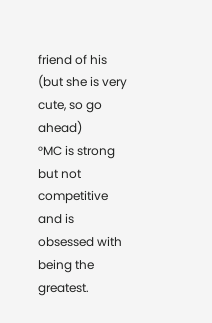friend of his (but she is very cute, so go ahead)
°MC is strong but not competitive and is obsessed with being the greatest.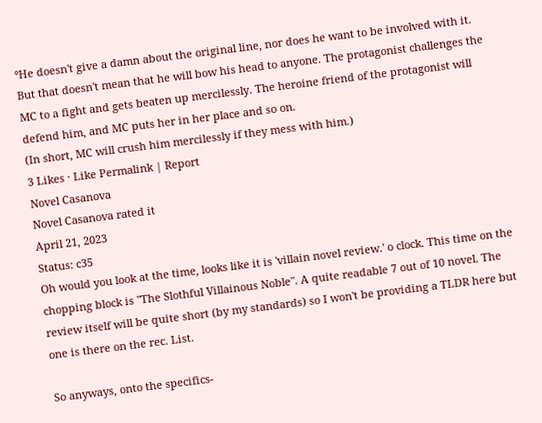°He doesn't give a damn about the original line, nor does he want to be involved with it. But that doesn't mean that he will bow his head to anyone. The protagonist challenges the MC to a fight and gets beaten up mercilessly. The heroine friend of the protagonist will defend him, and MC puts her in her place and so on.
(In short, MC will crush him mercilessly if they mess with him.)
3 Likes · Like Permalink | Report
Novel Casanova
Novel Casanova rated it
April 21, 2023
Status: c35
Oh would you look at the time, looks like it is 'villain novel review.' o clock. This time on the chopping block is "The Slothful Villainous Noble". A quite readable 7 out of 10 novel. The review itself will be quite short (by my standards) so I won't be providing a TLDR here but one is there on the rec. List.

So anyways, onto the specifics-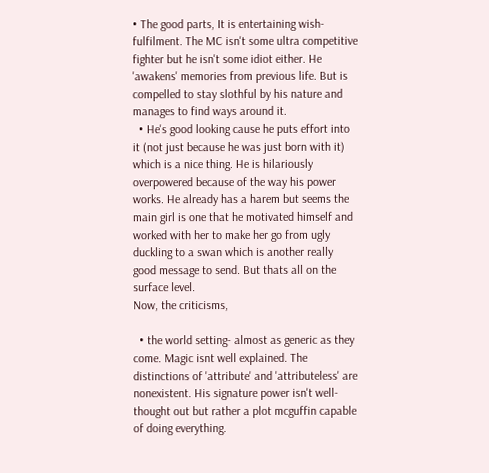• The good parts, It is entertaining wish-fulfilment. The MC isn't some ultra competitive fighter but he isn't some idiot either. He 'awakens' memories from previous life. But is compelled to stay slothful by his nature and manages to find ways around it.
  • He's good looking cause he puts effort into it (not just because he was just born with it) which is a nice thing. He is hilariously overpowered because of the way his power works. He already has a harem but seems the main girl is one that he motivated himself and worked with her to make her go from ugly duckling to a swan which is another really good message to send. But thats all on the surface level.
Now, the criticisms,

  • the world setting- almost as generic as they come. Magic isnt well explained. The distinctions of 'attribute' and 'attributeless' are nonexistent. His signature power isn't well-thought out but rather a plot mcguffin capable of doing everything.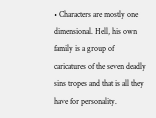• Characters are mostly one dimensional. Hell, his own family is a group of caricatures of the seven deadly sins tropes and that is all they have for personality.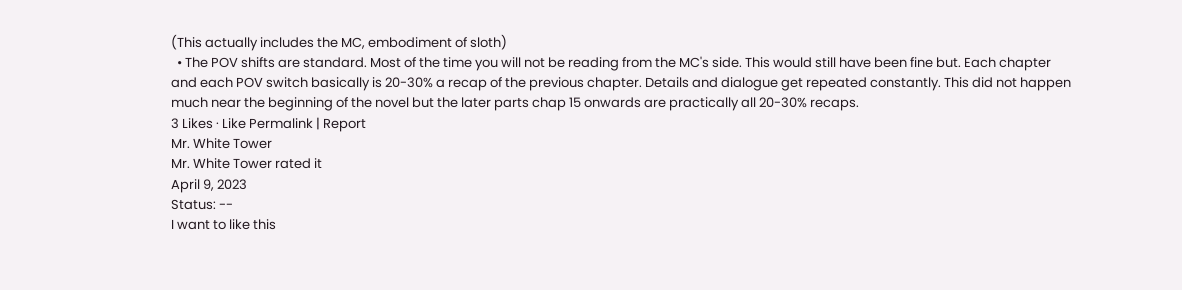(This actually includes the MC, embodiment of sloth)
  • The POV shifts are standard. Most of the time you will not be reading from the MC's side. This would still have been fine but. Each chapter and each POV switch basically is 20-30% a recap of the previous chapter. Details and dialogue get repeated constantly. This did not happen much near the beginning of the novel but the later parts chap 15 onwards are practically all 20-30% recaps.
3 Likes · Like Permalink | Report
Mr. White Tower
Mr. White Tower rated it
April 9, 2023
Status: --
I want to like this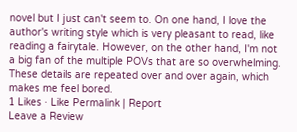novel but I just can't seem to. On one hand, I love the author's writing style which is very pleasant to read, like reading a fairytale. However, on the other hand, I'm not a big fan of the multiple POVs that are so overwhelming. These details are repeated over and over again, which makes me feel bored.
1 Likes · Like Permalink | Report
Leave a Review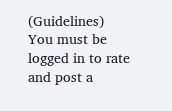(Guidelines)
You must be logged in to rate and post a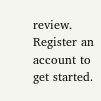review. Register an account to get started.